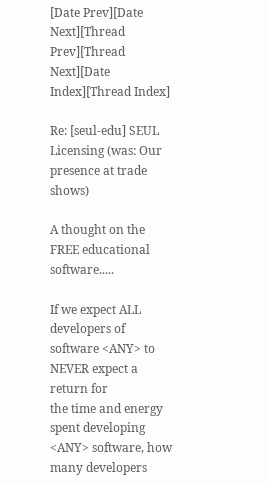[Date Prev][Date Next][Thread Prev][Thread Next][Date Index][Thread Index]

Re: [seul-edu] SEUL Licensing (was: Our presence at trade shows)

A thought on the FREE educational software.....

If we expect ALL developers of software <ANY> to NEVER expect a return for
the time and energy spent developing <ANY> software, how many developers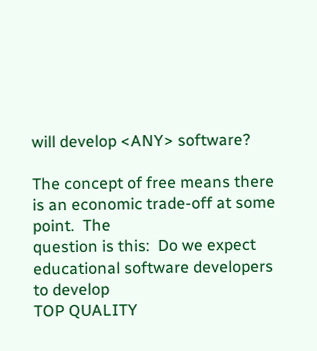will develop <ANY> software?

The concept of free means there is an economic trade-off at some point.  The
question is this:  Do we expect educational software developers to develop
TOP QUALITY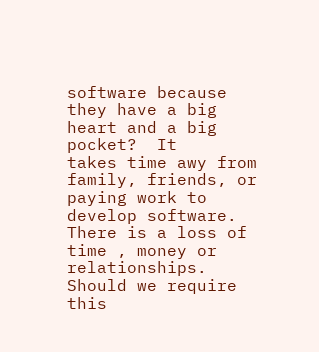software because they have a big heart and a big pocket?  It
takes time awy from family, friends, or paying work to develop software.
There is a loss of time , money or relationships.  Should we require this